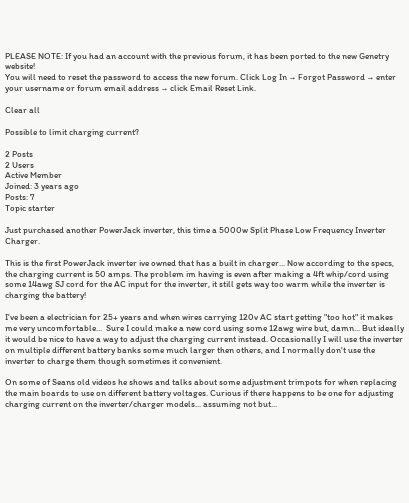PLEASE NOTE: If you had an account with the previous forum, it has been ported to the new Genetry website!
You will need to reset the password to access the new forum. Click Log In → Forgot Password → enter your username or forum email address → click Email Reset Link.

Clear all

Possible to limit charging current?

2 Posts
2 Users
Active Member
Joined: 3 years ago
Posts: 7
Topic starter

Just purchased another PowerJack inverter, this time a 5000w Split Phase Low Frequency Inverter Charger.

This is the first PowerJack inverter ive owned that has a built in charger... Now according to the specs, the charging current is 50 amps. The problem im having is even after making a 4ft whip/cord using some 14awg SJ cord for the AC input for the inverter, it still gets way too warm while the inverter is charging the battery!

I've been a electrician for 25+ years and when wires carrying 120v AC start getting "too hot" it makes me very uncomfortable...  Sure I could make a new cord using some 12awg wire but, damn... But ideally it would be nice to have a way to adjust the charging current instead. Occasionally I will use the inverter on multiple different battery banks some much larger then others, and I normally don't use the inverter to charge them though sometimes it convenient.

On some of Seans old videos he shows and talks about some adjustment trimpots for when replacing the main boards to use on different battery voltages. Curious if there happens to be one for adjusting charging current on the inverter/charger models... assuming not but...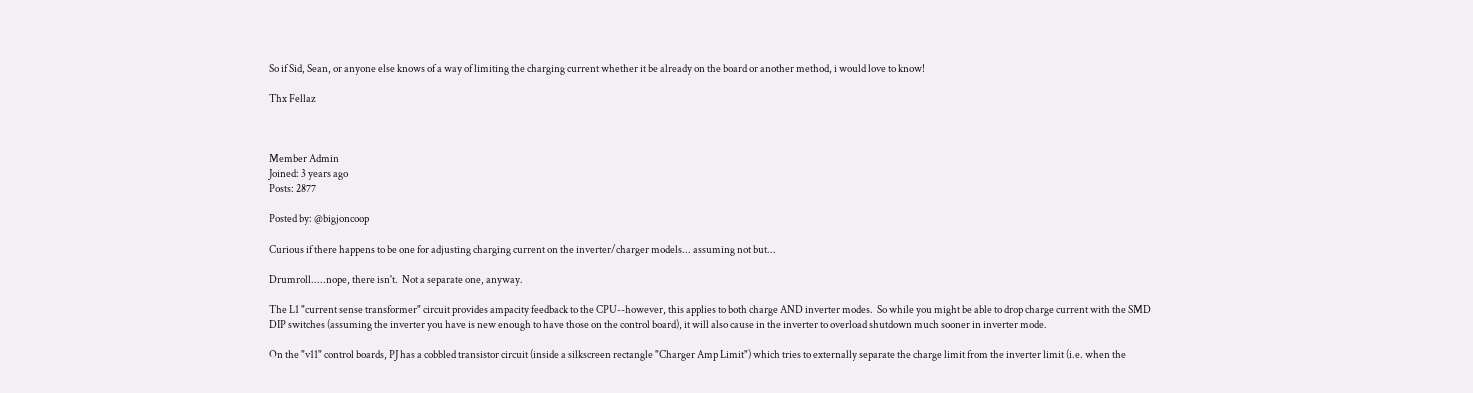So if Sid, Sean, or anyone else knows of a way of limiting the charging current whether it be already on the board or another method, i would love to know!

Thx Fellaz



Member Admin
Joined: 3 years ago
Posts: 2877

Posted by: @bigjoncoop

Curious if there happens to be one for adjusting charging current on the inverter/charger models... assuming not but...

Drumroll.....nope, there isn't.  Not a separate one, anyway.

The L1 "current sense transformer" circuit provides ampacity feedback to the CPU--however, this applies to both charge AND inverter modes.  So while you might be able to drop charge current with the SMD DIP switches (assuming the inverter you have is new enough to have those on the control board), it will also cause in the inverter to overload shutdown much sooner in inverter mode.

On the "v11" control boards, PJ has a cobbled transistor circuit (inside a silkscreen rectangle "Charger Amp Limit") which tries to externally separate the charge limit from the inverter limit (i.e. when the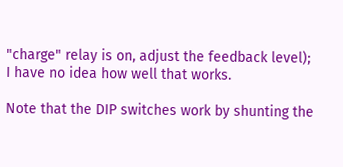"charge" relay is on, adjust the feedback level); I have no idea how well that works.

Note that the DIP switches work by shunting the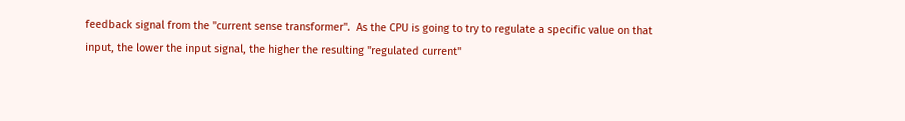feedback signal from the "current sense transformer".  As the CPU is going to try to regulate a specific value on that input, the lower the input signal, the higher the resulting "regulated current"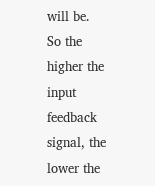will be.  So the higher the input feedback signal, the lower the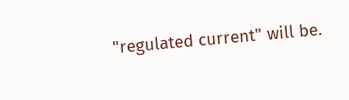"regulated current" will be.